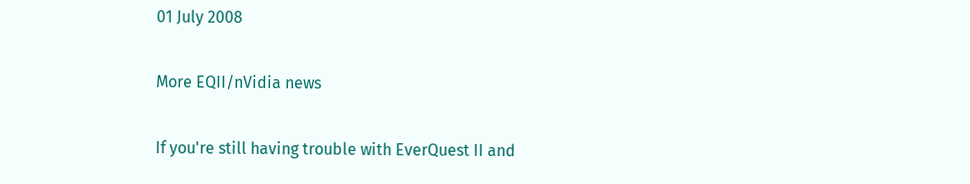01 July 2008

More EQII/nVidia news

If you're still having trouble with EverQuest II and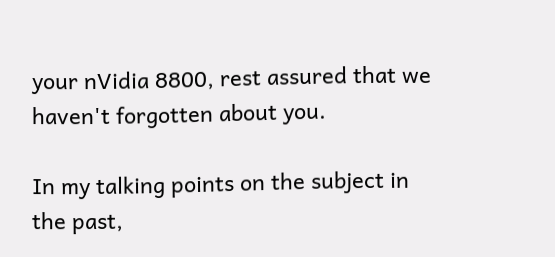your nVidia 8800, rest assured that we haven't forgotten about you.

In my talking points on the subject in the past,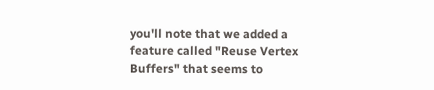you'll note that we added a feature called "Reuse Vertex Buffers" that seems to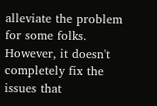alleviate the problem for some folks. However, it doesn't completely fix the issues that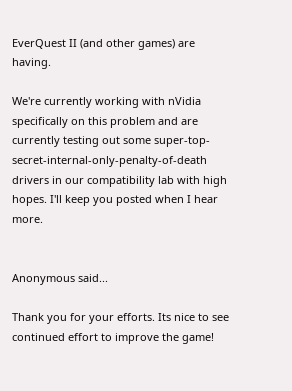EverQuest II (and other games) are having.

We're currently working with nVidia specifically on this problem and are currently testing out some super-top-secret-internal-only-penalty-of-death drivers in our compatibility lab with high hopes. I'll keep you posted when I hear more.


Anonymous said...

Thank you for your efforts. Its nice to see continued effort to improve the game!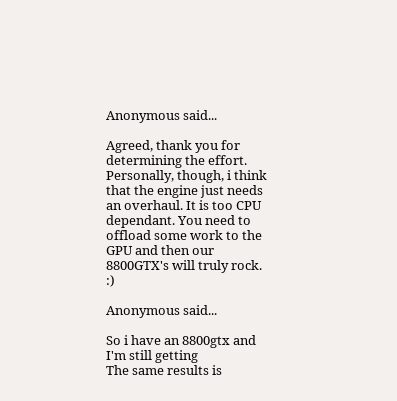Anonymous said...

Agreed, thank you for determining the effort. Personally, though, i think that the engine just needs an overhaul. It is too CPU dependant. You need to offload some work to the GPU and then our 8800GTX's will truly rock. :)

Anonymous said...

So i have an 8800gtx and I'm still getting
The same results is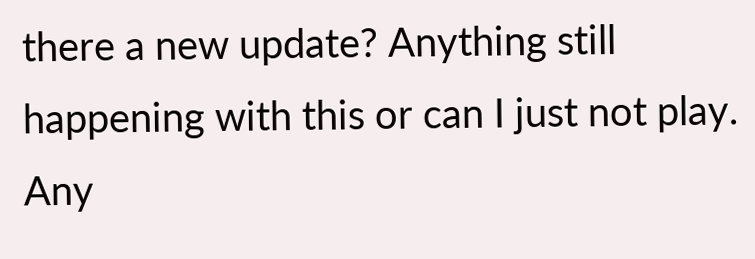there a new update? Anything still happening with this or can I just not play. Any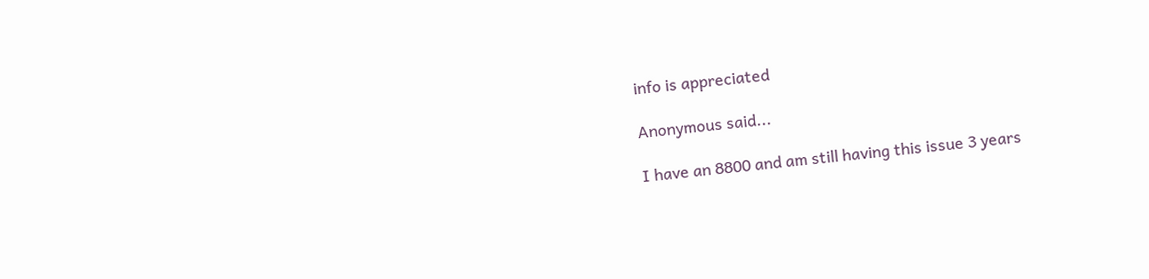info is appreciated

Anonymous said...

I have an 8800 and am still having this issue 3 years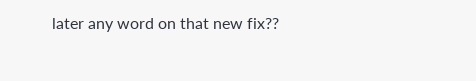later any word on that new fix??